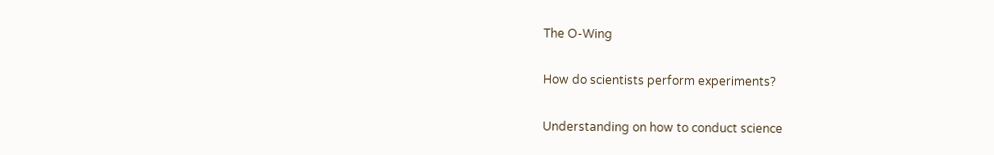The O-Wing

How do scientists perform experiments?

Understanding on how to conduct science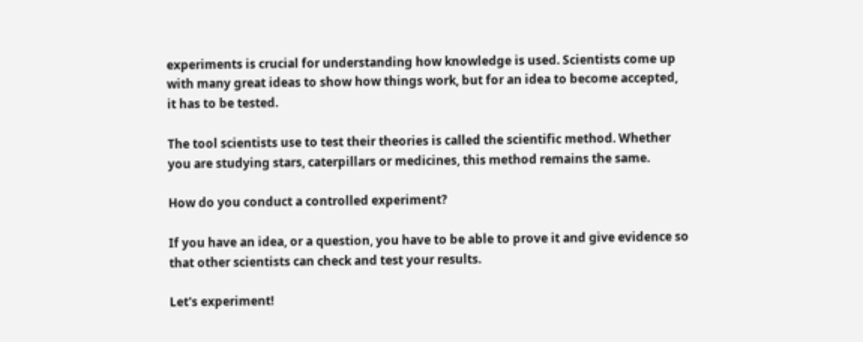experiments is crucial for understanding how knowledge is used. Scientists come up with many great ideas to show how things work, but for an idea to become accepted, it has to be tested.

The tool scientists use to test their theories is called the scientific method. Whether you are studying stars, caterpillars or medicines, this method remains the same.

How do you conduct a controlled experiment?

If you have an idea, or a question, you have to be able to prove it and give evidence so that other scientists can check and test your results.

Let's experiment!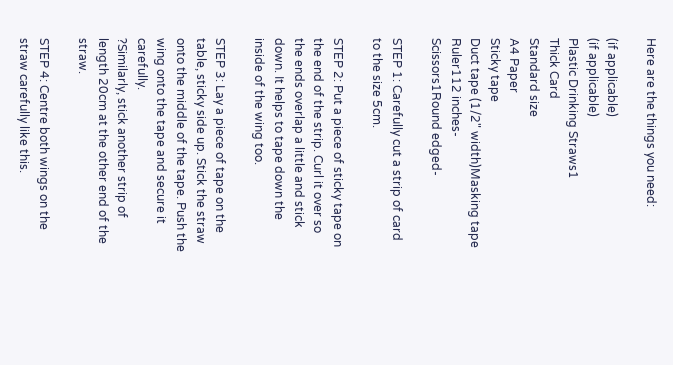Here are the things you need:

(if applicable)
(if applicable)
Plastic Drinking Straws1
Thick Card
Standard size
A4 Paper
Sticky tape
Duct tape (1/2" width)Masking tape
Ruler112 inches-
Scissors1Round edged-

STEP 1: Carefully cut a strip of card to the size 5cm.

STEP 2: Put a piece of sticky tape on the end of the strip. Curl it over so the ends overlap a little and stick down. It helps to tape down the inside of the wing too.

STEP 3: Lay a piece of tape on the table, sticky side up. Stick the straw onto the middle of the tape. Push the wing onto the tape and secure it carefully.
?Similarly, stick another strip of length 20cm at the other end of the straw.

STEP 4: Centre both wings on the straw carefully like this.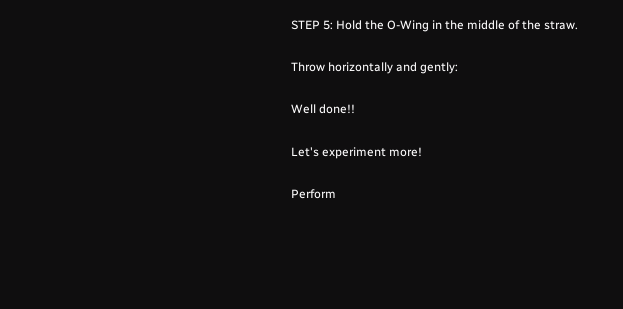STEP 5: Hold the O-Wing in the middle of the straw.

Throw horizontally and gently:

Well done!!

Let's experiment more!

Perform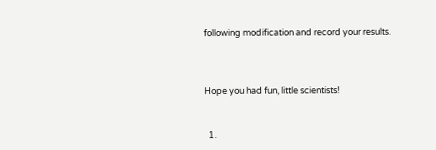following modification and record your results.



Hope you had fun, little scientists!


  1.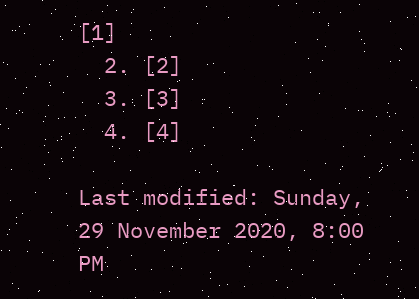[1]
  2. [2]
  3. [3]
  4. [4]

Last modified: Sunday, 29 November 2020, 8:00 PM